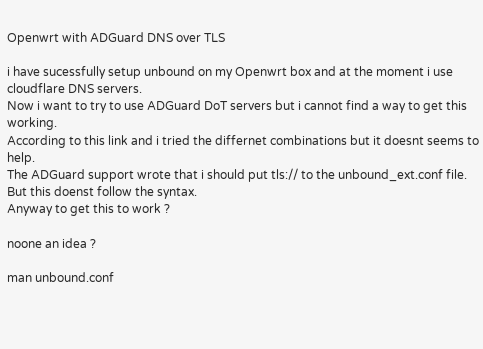Openwrt with ADGuard DNS over TLS

i have sucessfully setup unbound on my Openwrt box and at the moment i use cloudflare DNS servers.
Now i want to try to use ADGuard DoT servers but i cannot find a way to get this working.
According to this link and i tried the differnet combinations but it doesnt seems to help.
The ADGuard support wrote that i should put tls:// to the unbound_ext.conf file.
But this doenst follow the syntax.
Anyway to get this to work ?

noone an idea ?

man unbound.conf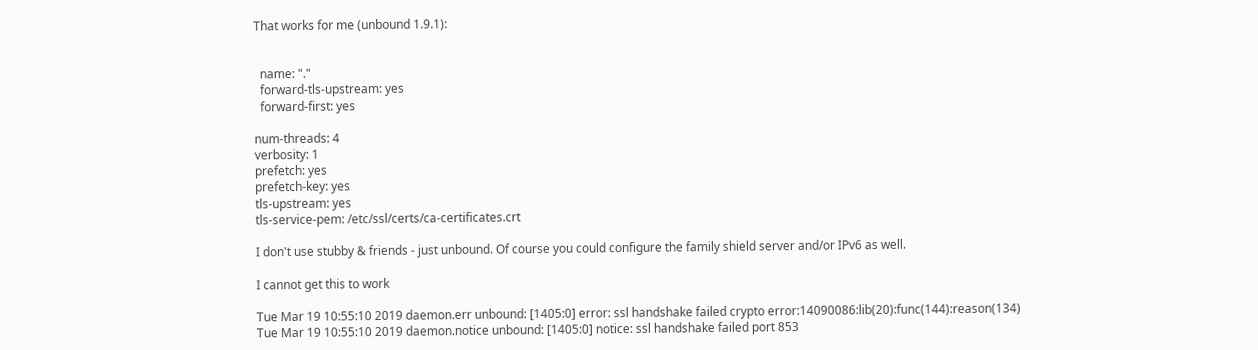That works for me (unbound 1.9.1):


  name: "."
  forward-tls-upstream: yes
  forward-first: yes

num-threads: 4
verbosity: 1
prefetch: yes
prefetch-key: yes
tls-upstream: yes
tls-service-pem: /etc/ssl/certs/ca-certificates.crt

I don't use stubby & friends - just unbound. Of course you could configure the family shield server and/or IPv6 as well.

I cannot get this to work

Tue Mar 19 10:55:10 2019 daemon.err unbound: [1405:0] error: ssl handshake failed crypto error:14090086:lib(20):func(144):reason(134)
Tue Mar 19 10:55:10 2019 daemon.notice unbound: [1405:0] notice: ssl handshake failed port 853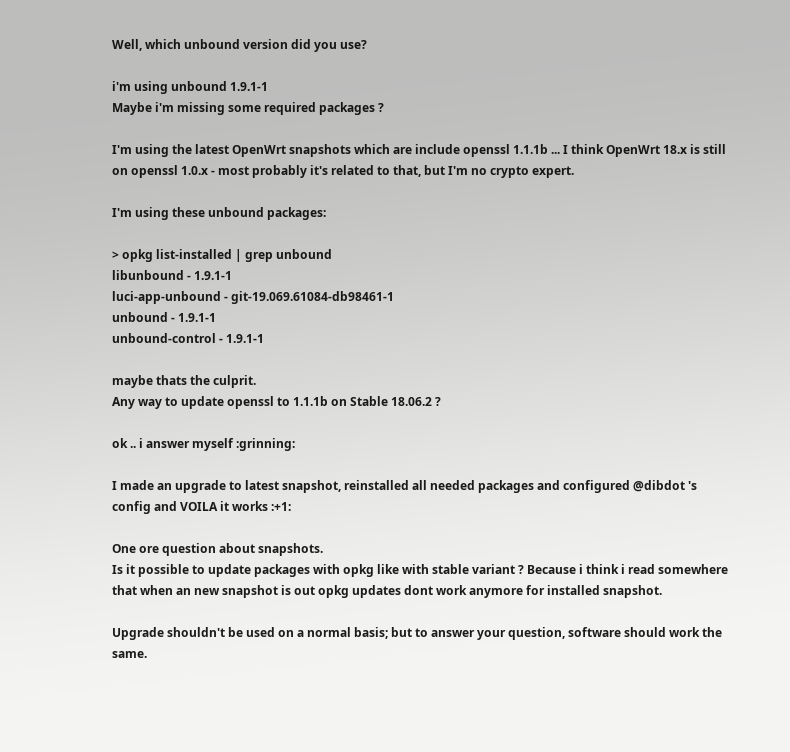Well, which unbound version did you use?

i'm using unbound 1.9.1-1
Maybe i'm missing some required packages ?

I'm using the latest OpenWrt snapshots which are include openssl 1.1.1b ... I think OpenWrt 18.x is still on openssl 1.0.x - most probably it's related to that, but I'm no crypto expert.

I'm using these unbound packages:

> opkg list-installed | grep unbound
libunbound - 1.9.1-1
luci-app-unbound - git-19.069.61084-db98461-1
unbound - 1.9.1-1
unbound-control - 1.9.1-1

maybe thats the culprit.
Any way to update openssl to 1.1.1b on Stable 18.06.2 ?

ok .. i answer myself :grinning:

I made an upgrade to latest snapshot, reinstalled all needed packages and configured @dibdot 's config and VOILA it works :+1:

One ore question about snapshots.
Is it possible to update packages with opkg like with stable variant ? Because i think i read somewhere that when an new snapshot is out opkg updates dont work anymore for installed snapshot.

Upgrade shouldn't be used on a normal basis; but to answer your question, software should work the same.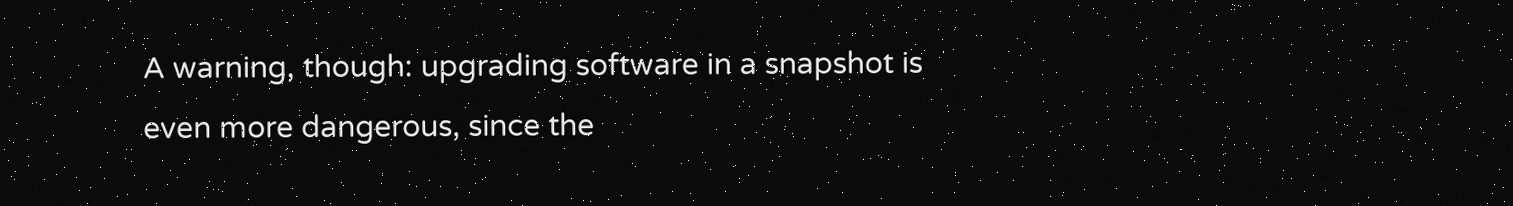A warning, though: upgrading software in a snapshot is even more dangerous, since the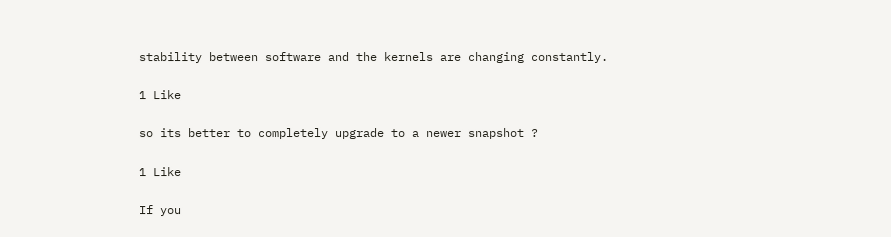stability between software and the kernels are changing constantly.

1 Like

so its better to completely upgrade to a newer snapshot ?

1 Like

If you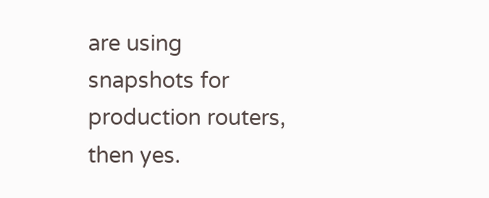are using snapshots for production routers, then yes.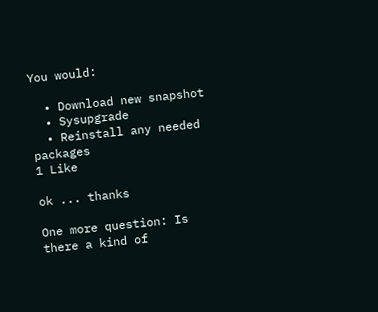You would:

  • Download new snapshot
  • Sysupgrade
  • Reinstall any needed packages
1 Like

ok ... thanks

One more question: Is there a kind of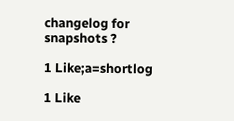changelog for snapshots ?

1 Like;a=shortlog

1 Like